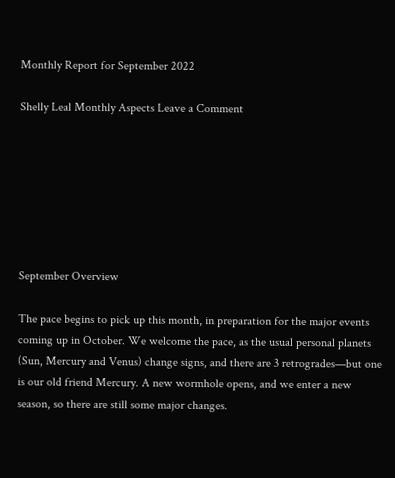Monthly Report for September 2022

Shelly Leal Monthly Aspects Leave a Comment







September Overview

The pace begins to pick up this month, in preparation for the major events coming up in October. We welcome the pace, as the usual personal planets (Sun, Mercury and Venus) change signs, and there are 3 retrogrades—but one is our old friend Mercury. A new wormhole opens, and we enter a new season, so there are still some major changes.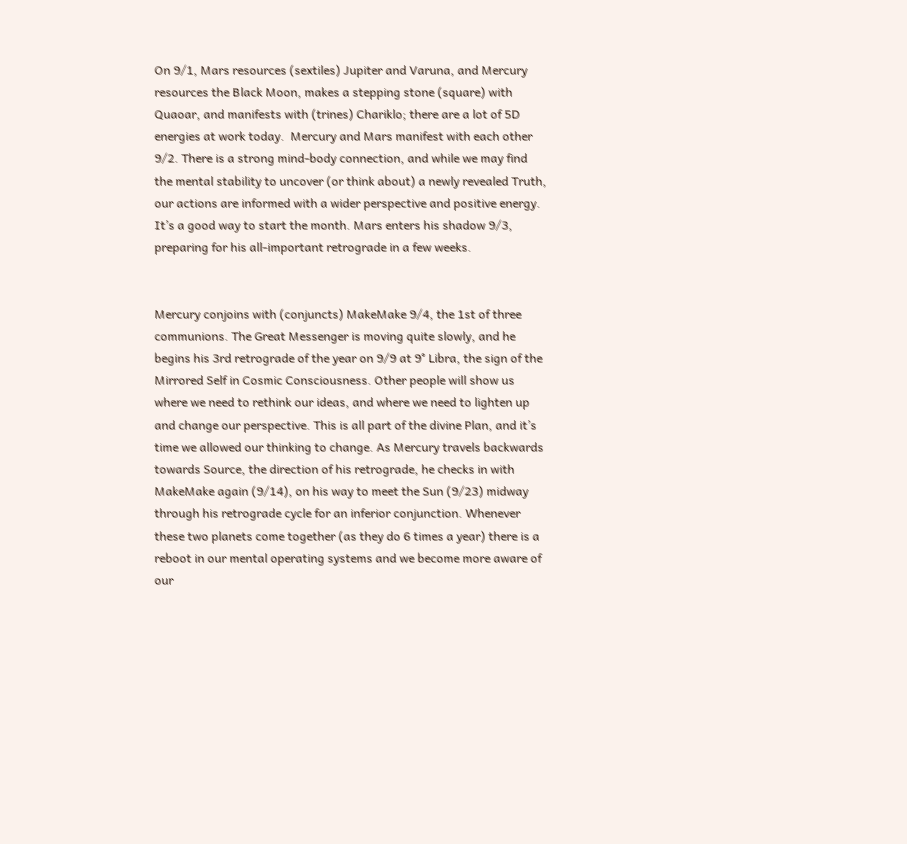On 9/1, Mars resources (sextiles) Jupiter and Varuna, and Mercury resources the Black Moon, makes a stepping stone (square) with Quaoar, and manifests with (trines) Chariklo; there are a lot of 5D energies at work today.  Mercury and Mars manifest with each other 9/2. There is a strong mind-body connection, and while we may find the mental stability to uncover (or think about) a newly revealed Truth, our actions are informed with a wider perspective and positive energy. It’s a good way to start the month. Mars enters his shadow 9/3, preparing for his all-important retrograde in a few weeks.


Mercury conjoins with (conjuncts) MakeMake 9/4, the 1st of three communions. The Great Messenger is moving quite slowly, and he begins his 3rd retrograde of the year on 9/9 at 9° Libra, the sign of the Mirrored Self in Cosmic Consciousness. Other people will show us where we need to rethink our ideas, and where we need to lighten up and change our perspective. This is all part of the divine Plan, and it’s time we allowed our thinking to change. As Mercury travels backwards towards Source, the direction of his retrograde, he checks in with MakeMake again (9/14), on his way to meet the Sun (9/23) midway through his retrograde cycle for an inferior conjunction. Whenever these two planets come together (as they do 6 times a year) there is a reboot in our mental operating systems and we become more aware of our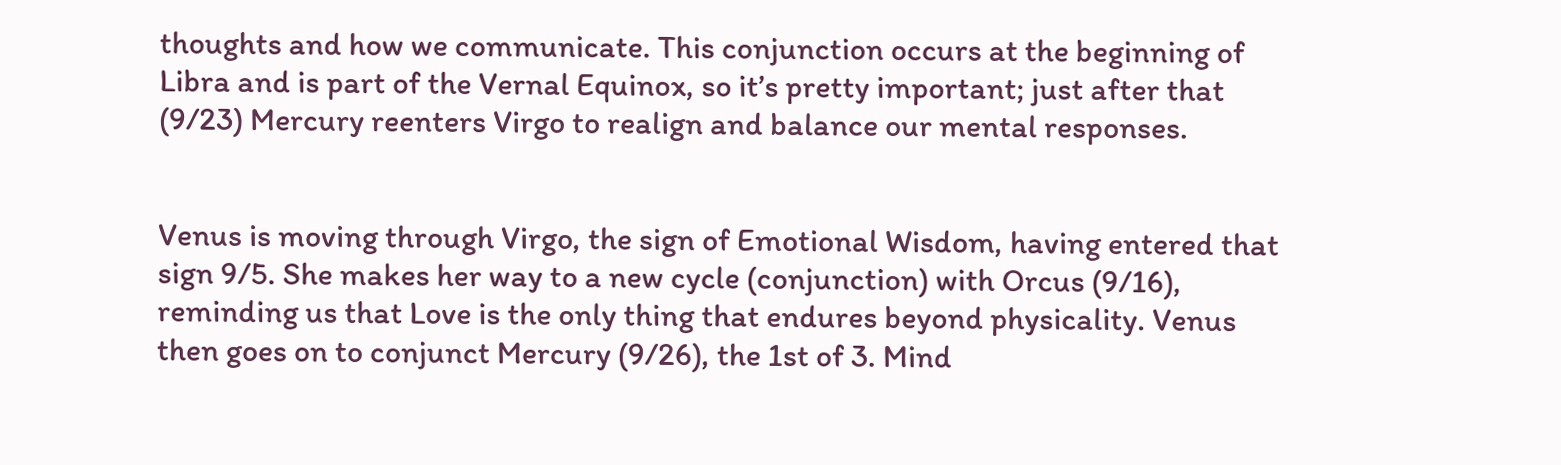thoughts and how we communicate. This conjunction occurs at the beginning of Libra and is part of the Vernal Equinox, so it’s pretty important; just after that (9/23) Mercury reenters Virgo to realign and balance our mental responses.


Venus is moving through Virgo, the sign of Emotional Wisdom, having entered that sign 9/5. She makes her way to a new cycle (conjunction) with Orcus (9/16), reminding us that Love is the only thing that endures beyond physicality. Venus then goes on to conjunct Mercury (9/26), the 1st of 3. Mind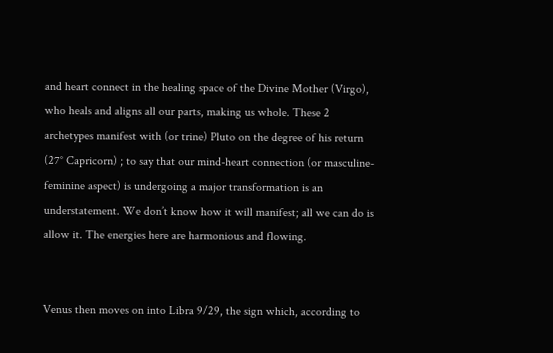and heart connect in the healing space of the Divine Mother (Virgo), who heals and aligns all our parts, making us whole. These 2 archetypes manifest with (or trine) Pluto on the degree of his return (27° Capricorn) ; to say that our mind-heart connection (or masculine-feminine aspect) is undergoing a major transformation is an understatement. We don’t know how it will manifest; all we can do is allow it. The energies here are harmonious and flowing.


Venus then moves on into Libra 9/29, the sign which, according to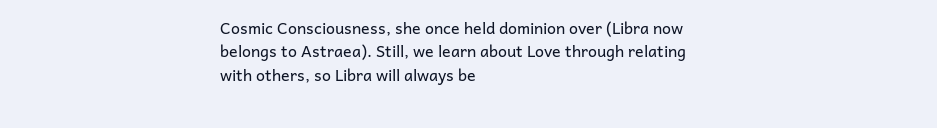Cosmic Consciousness, she once held dominion over (Libra now belongs to Astraea). Still, we learn about Love through relating with others, so Libra will always be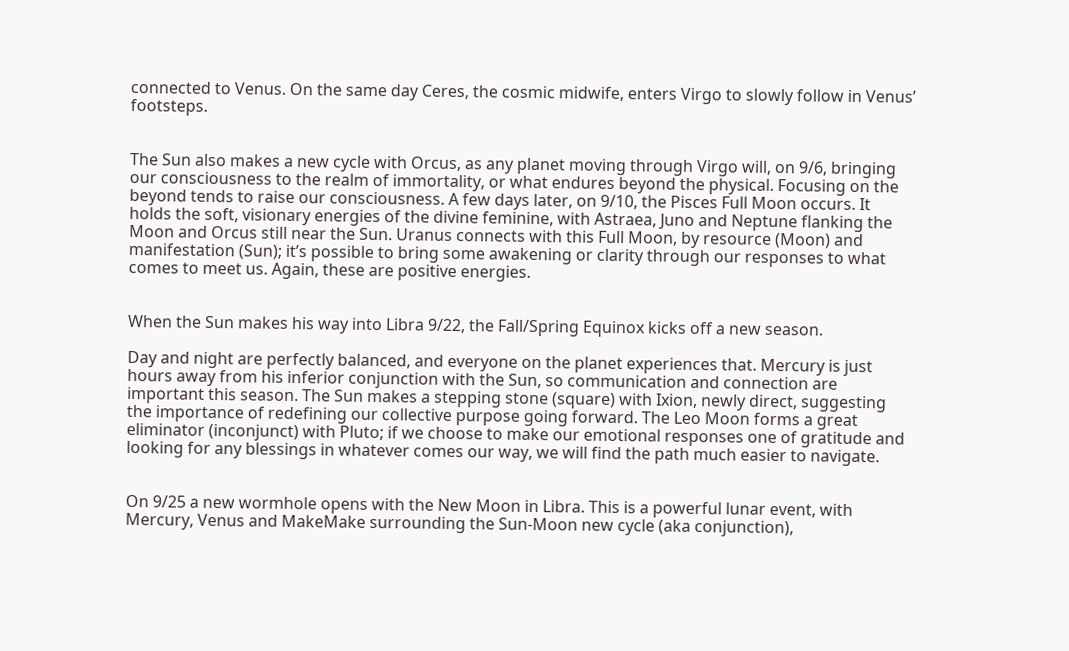connected to Venus. On the same day Ceres, the cosmic midwife, enters Virgo to slowly follow in Venus’ footsteps.


The Sun also makes a new cycle with Orcus, as any planet moving through Virgo will, on 9/6, bringing our consciousness to the realm of immortality, or what endures beyond the physical. Focusing on the beyond tends to raise our consciousness. A few days later, on 9/10, the Pisces Full Moon occurs. It holds the soft, visionary energies of the divine feminine, with Astraea, Juno and Neptune flanking the Moon and Orcus still near the Sun. Uranus connects with this Full Moon, by resource (Moon) and manifestation (Sun); it’s possible to bring some awakening or clarity through our responses to what comes to meet us. Again, these are positive energies.


When the Sun makes his way into Libra 9/22, the Fall/Spring Equinox kicks off a new season.

Day and night are perfectly balanced, and everyone on the planet experiences that. Mercury is just hours away from his inferior conjunction with the Sun, so communication and connection are important this season. The Sun makes a stepping stone (square) with Ixion, newly direct, suggesting the importance of redefining our collective purpose going forward. The Leo Moon forms a great eliminator (inconjunct) with Pluto; if we choose to make our emotional responses one of gratitude and looking for any blessings in whatever comes our way, we will find the path much easier to navigate.


On 9/25 a new wormhole opens with the New Moon in Libra. This is a powerful lunar event, with Mercury, Venus and MakeMake surrounding the Sun-Moon new cycle (aka conjunction),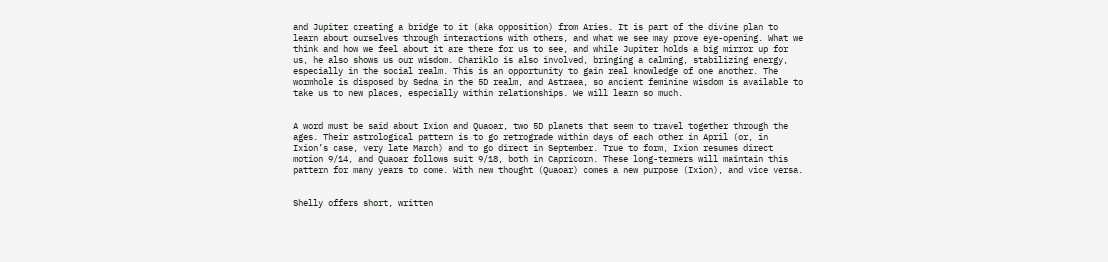and Jupiter creating a bridge to it (aka opposition) from Aries. It is part of the divine plan to learn about ourselves through interactions with others, and what we see may prove eye-opening. What we think and how we feel about it are there for us to see, and while Jupiter holds a big mirror up for us, he also shows us our wisdom. Chariklo is also involved, bringing a calming, stabilizing energy, especially in the social realm. This is an opportunity to gain real knowledge of one another. The wormhole is disposed by Sedna in the 5D realm, and Astraea, so ancient feminine wisdom is available to take us to new places, especially within relationships. We will learn so much.


A word must be said about Ixion and Quaoar, two 5D planets that seem to travel together through the ages. Their astrological pattern is to go retrograde within days of each other in April (or, in Ixion’s case, very late March) and to go direct in September. True to form, Ixion resumes direct motion 9/14, and Quaoar follows suit 9/18, both in Capricorn. These long-termers will maintain this pattern for many years to come. With new thought (Quaoar) comes a new purpose (Ixion), and vice versa.


Shelly offers short, written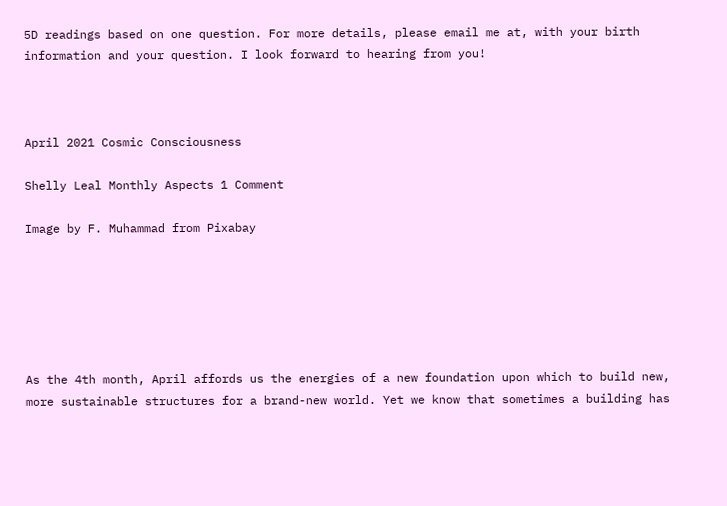5D readings based on one question. For more details, please email me at, with your birth information and your question. I look forward to hearing from you!



April 2021 Cosmic Consciousness

Shelly Leal Monthly Aspects 1 Comment

Image by F. Muhammad from Pixabay






As the 4th month, April affords us the energies of a new foundation upon which to build new, more sustainable structures for a brand-new world. Yet we know that sometimes a building has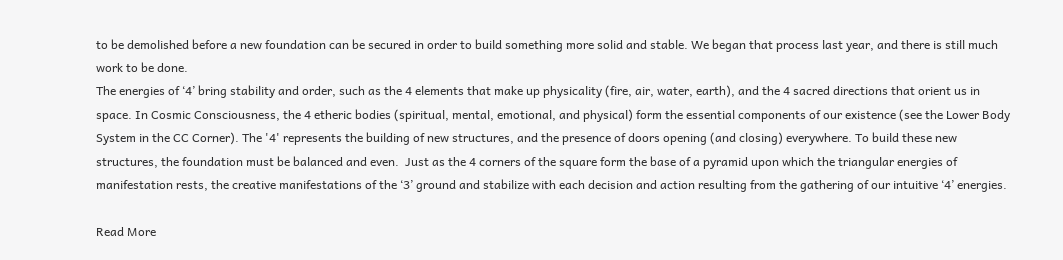to be demolished before a new foundation can be secured in order to build something more solid and stable. We began that process last year, and there is still much work to be done.
The energies of ‘4’ bring stability and order, such as the 4 elements that make up physicality (fire, air, water, earth), and the 4 sacred directions that orient us in space. In Cosmic Consciousness, the 4 etheric bodies (spiritual, mental, emotional, and physical) form the essential components of our existence (see the Lower Body System in the CC Corner). The '4' represents the building of new structures, and the presence of doors opening (and closing) everywhere. To build these new structures, the foundation must be balanced and even.  Just as the 4 corners of the square form the base of a pyramid upon which the triangular energies of manifestation rests, the creative manifestations of the ‘3’ ground and stabilize with each decision and action resulting from the gathering of our intuitive ‘4’ energies.

Read More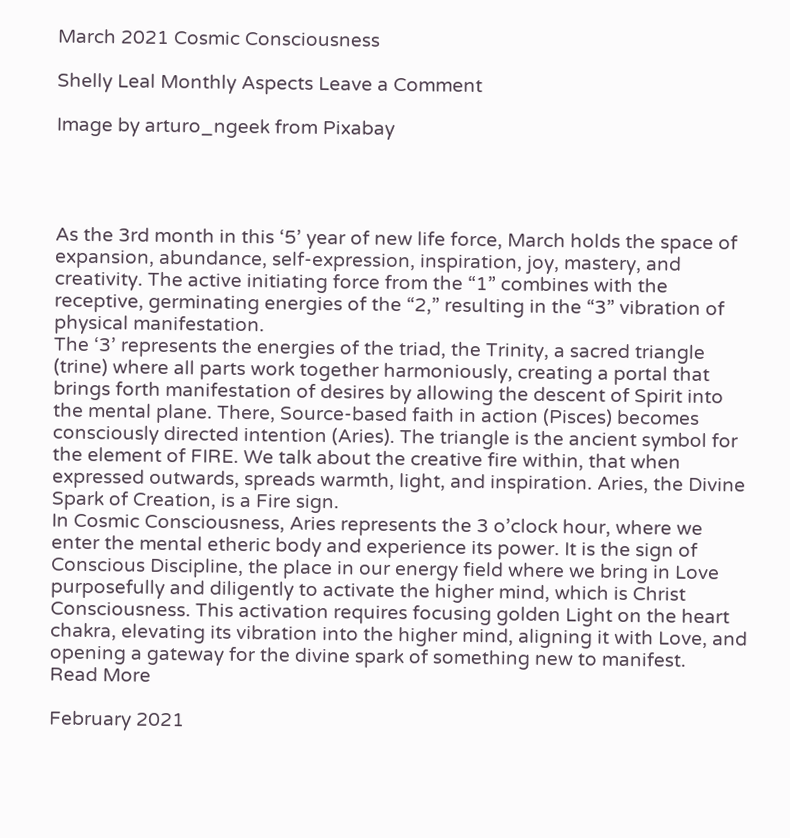March 2021 Cosmic Consciousness

Shelly Leal Monthly Aspects Leave a Comment

Image by arturo_ngeek from Pixabay




As the 3rd month in this ‘5’ year of new life force, March holds the space of expansion, abundance, self-expression, inspiration, joy, mastery, and creativity. The active initiating force from the “1” combines with the receptive, germinating energies of the “2,” resulting in the “3” vibration of physical manifestation.
The ‘3’ represents the energies of the triad, the Trinity, a sacred triangle (trine) where all parts work together harmoniously, creating a portal that brings forth manifestation of desires by allowing the descent of Spirit into the mental plane. There, Source-based faith in action (Pisces) becomes consciously directed intention (Aries). The triangle is the ancient symbol for the element of FIRE. We talk about the creative fire within, that when expressed outwards, spreads warmth, light, and inspiration. Aries, the Divine Spark of Creation, is a Fire sign.
In Cosmic Consciousness, Aries represents the 3 o’clock hour, where we enter the mental etheric body and experience its power. It is the sign of Conscious Discipline, the place in our energy field where we bring in Love purposefully and diligently to activate the higher mind, which is Christ Consciousness. This activation requires focusing golden Light on the heart chakra, elevating its vibration into the higher mind, aligning it with Love, and opening a gateway for the divine spark of something new to manifest.
Read More

February 2021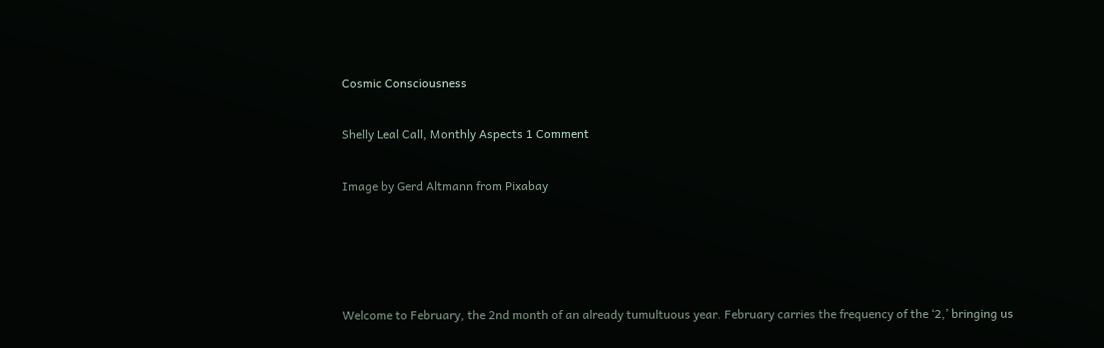Cosmic Consciousness

Shelly Leal Call, Monthly Aspects 1 Comment

Image by Gerd Altmann from Pixabay




Welcome to February, the 2nd month of an already tumultuous year. February carries the frequency of the ‘2,’ bringing us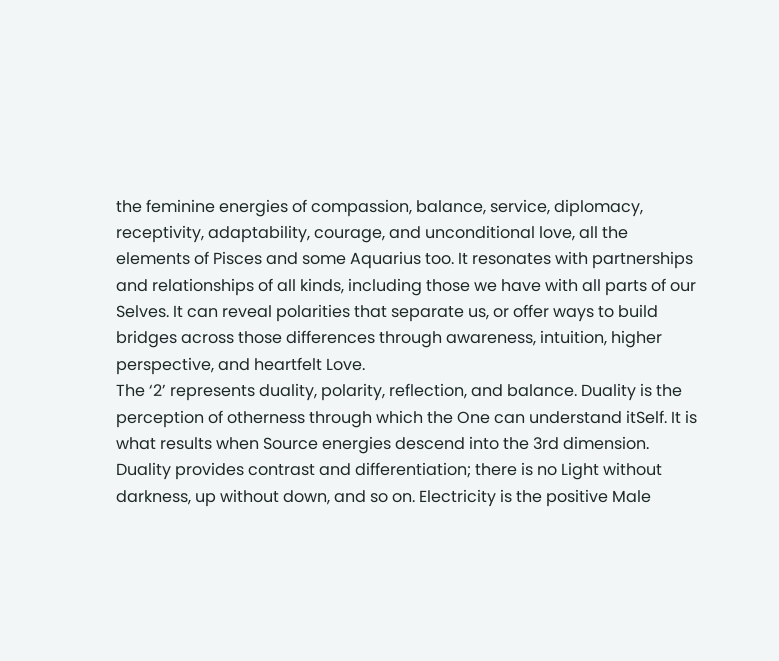the feminine energies of compassion, balance, service, diplomacy, receptivity, adaptability, courage, and unconditional love, all the elements of Pisces and some Aquarius too. It resonates with partnerships and relationships of all kinds, including those we have with all parts of our Selves. It can reveal polarities that separate us, or offer ways to build bridges across those differences through awareness, intuition, higher perspective, and heartfelt Love.
The ‘2’ represents duality, polarity, reflection, and balance. Duality is the perception of otherness through which the One can understand itSelf. It is what results when Source energies descend into the 3rd dimension. Duality provides contrast and differentiation; there is no Light without darkness, up without down, and so on. Electricity is the positive Male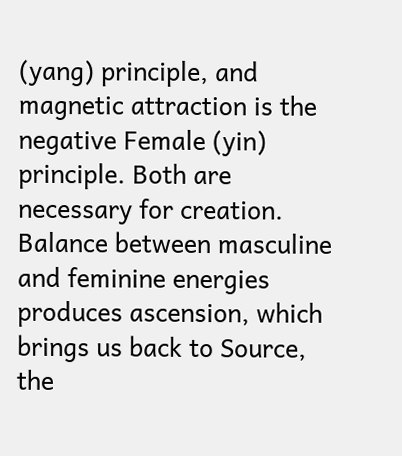(yang) principle, and magnetic attraction is the negative Female (yin) principle. Both are necessary for creation. Balance between masculine and feminine energies produces ascension, which brings us back to Source, the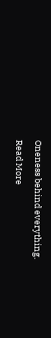Oneness behind everything.
Read More